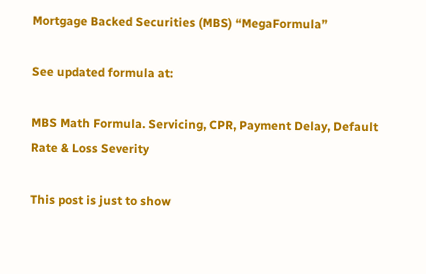Mortgage Backed Securities (MBS) “MegaFormula”

See updated formula at:

MBS Math Formula. Servicing, CPR, Payment Delay, Default Rate & Loss Severity

This post is just to show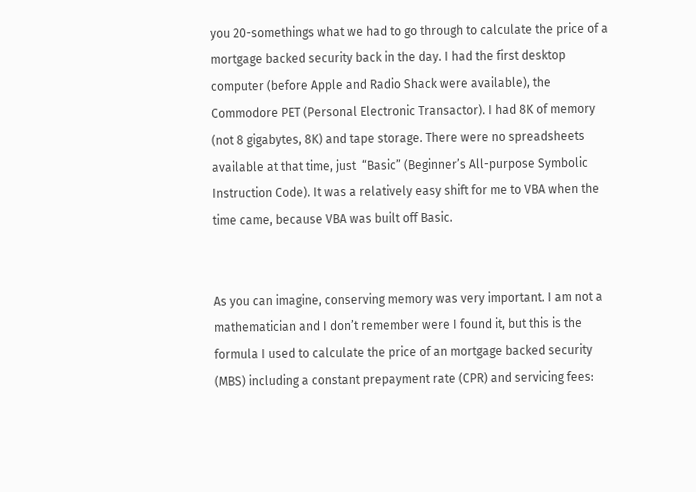you 20-somethings what we had to go through to calculate the price of a mortgage backed security back in the day. I had the first desktop computer (before Apple and Radio Shack were available), the Commodore PET (Personal Electronic Transactor). I had 8K of memory (not 8 gigabytes, 8K) and tape storage. There were no spreadsheets available at that time, just  “Basic” (Beginner’s All-purpose Symbolic Instruction Code). It was a relatively easy shift for me to VBA when the time came, because VBA was built off Basic.


As you can imagine, conserving memory was very important. I am not a mathematician and I don’t remember were I found it, but this is the formula I used to calculate the price of an mortgage backed security (MBS) including a constant prepayment rate (CPR) and servicing fees: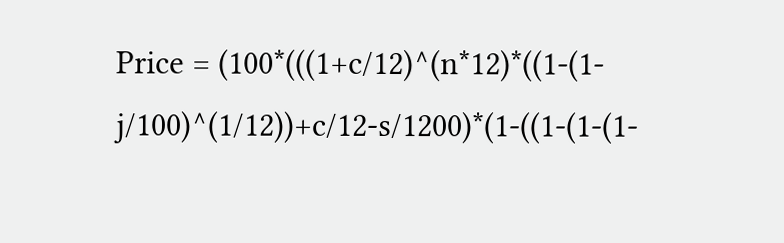Price = (100*(((1+c/12)^(n*12)*((1-(1-j/100)^(1/12))+c/12-s/1200)*(1-((1-(1-(1-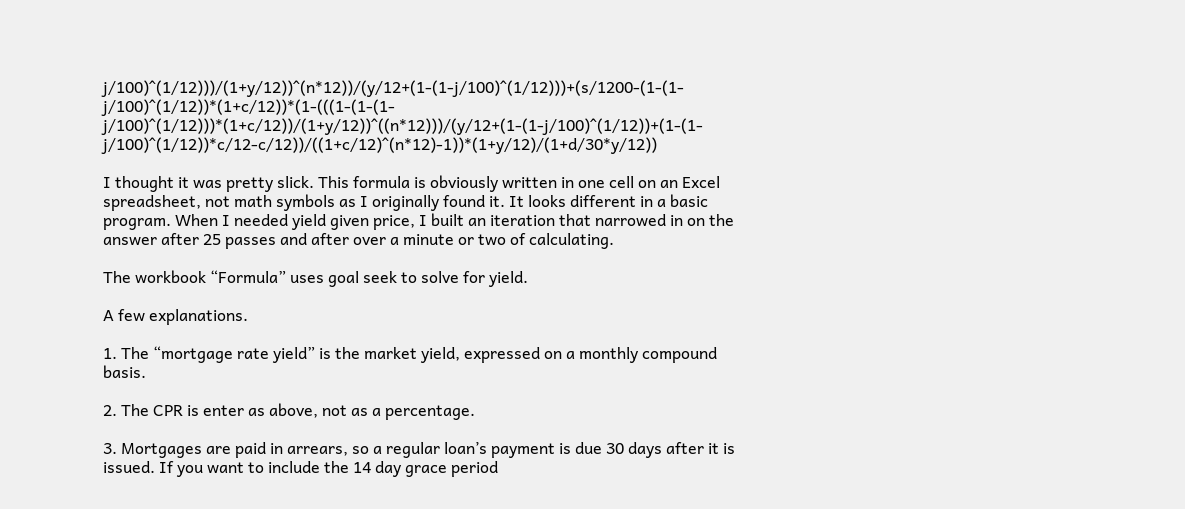j/100)^(1/12)))/(1+y/12))^(n*12))/(y/12+(1-(1-j/100)^(1/12)))+(s/1200-(1-(1-j/100)^(1/12))*(1+c/12))*(1-(((1-(1-(1-j/100)^(1/12)))*(1+c/12))/(1+y/12))^((n*12)))/(y/12+(1-(1-j/100)^(1/12))+(1-(1-j/100)^(1/12))*c/12-c/12))/((1+c/12)^(n*12)-1))*(1+y/12)/(1+d/30*y/12))

I thought it was pretty slick. This formula is obviously written in one cell on an Excel spreadsheet, not math symbols as I originally found it. It looks different in a basic program. When I needed yield given price, I built an iteration that narrowed in on the answer after 25 passes and after over a minute or two of calculating.

The workbook “Formula” uses goal seek to solve for yield.

A few explanations.

1. The “mortgage rate yield” is the market yield, expressed on a monthly compound basis.

2. The CPR is enter as above, not as a percentage.

3. Mortgages are paid in arrears, so a regular loan’s payment is due 30 days after it is issued. If you want to include the 14 day grace period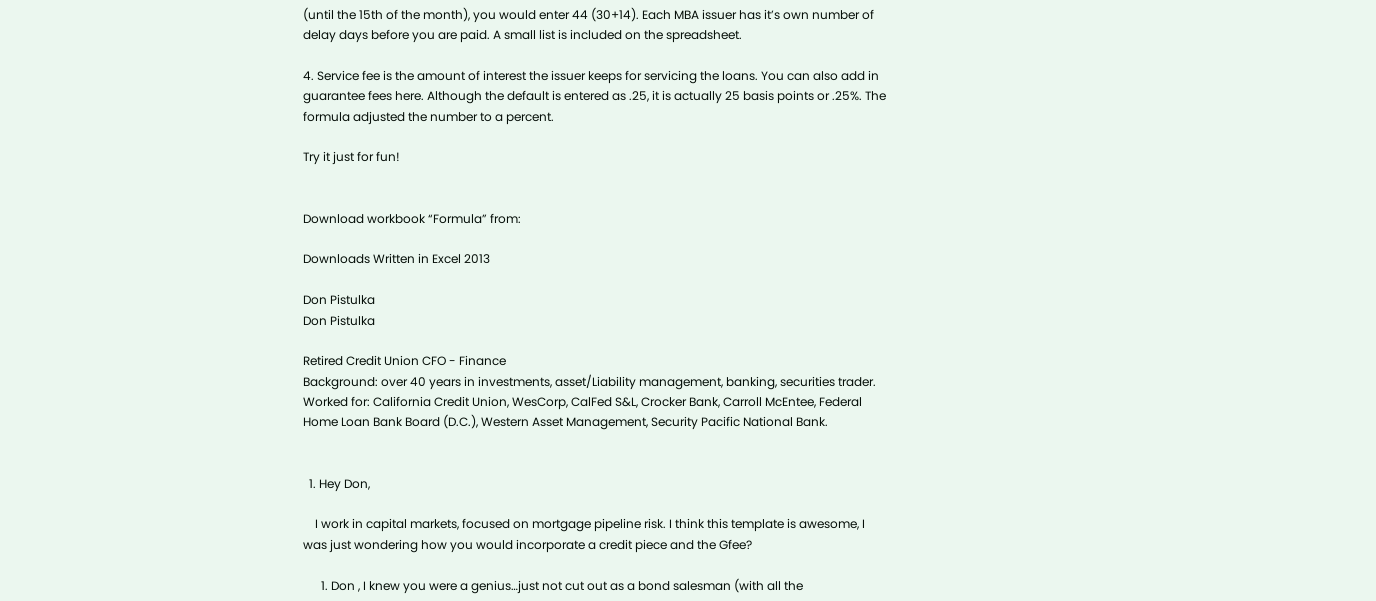(until the 15th of the month), you would enter 44 (30+14). Each MBA issuer has it’s own number of delay days before you are paid. A small list is included on the spreadsheet.

4. Service fee is the amount of interest the issuer keeps for servicing the loans. You can also add in guarantee fees here. Although the default is entered as .25, it is actually 25 basis points or .25%. The formula adjusted the number to a percent.

Try it just for fun!


Download workbook “Formula” from:

Downloads Written in Excel 2013

Don Pistulka
Don Pistulka

Retired Credit Union CFO - Finance
Background: over 40 years in investments, asset/Liability management, banking, securities trader.
Worked for: California Credit Union, WesCorp, CalFed S&L, Crocker Bank, Carroll McEntee, Federal Home Loan Bank Board (D.C.), Western Asset Management, Security Pacific National Bank.


  1. Hey Don,

    I work in capital markets, focused on mortgage pipeline risk. I think this template is awesome, I was just wondering how you would incorporate a credit piece and the Gfee?

      1. Don , I knew you were a genius…just not cut out as a bond salesman (with all the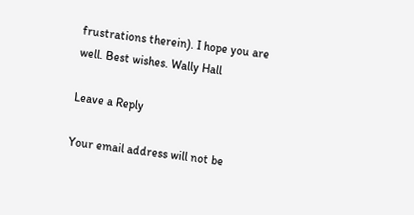frustrations therein). I hope you are well. Best wishes. Wally Hall

Leave a Reply

Your email address will not be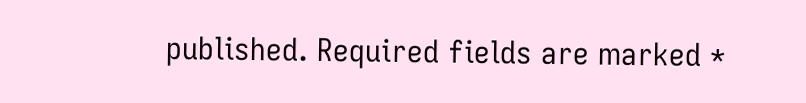published. Required fields are marked *